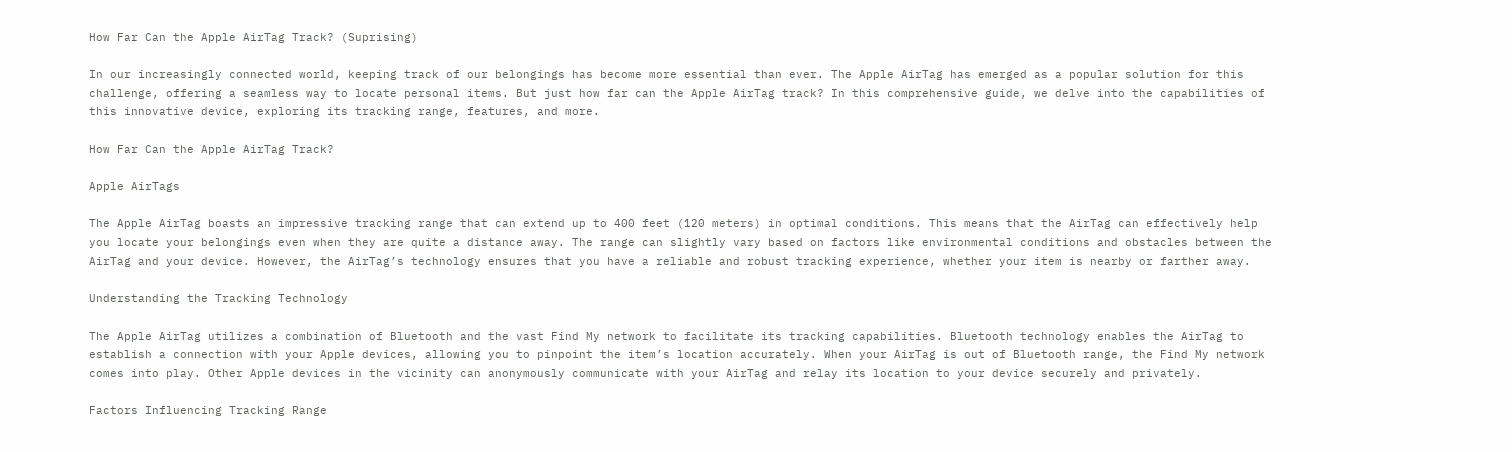How Far Can the Apple AirTag Track? (Suprising)

In our increasingly connected world, keeping track of our belongings has become more essential than ever. The Apple AirTag has emerged as a popular solution for this challenge, offering a seamless way to locate personal items. But just how far can the Apple AirTag track? In this comprehensive guide, we delve into the capabilities of this innovative device, exploring its tracking range, features, and more.

How Far Can the Apple AirTag Track?

Apple AirTags

The Apple AirTag boasts an impressive tracking range that can extend up to 400 feet (120 meters) in optimal conditions. This means that the AirTag can effectively help you locate your belongings even when they are quite a distance away. The range can slightly vary based on factors like environmental conditions and obstacles between the AirTag and your device. However, the AirTag’s technology ensures that you have a reliable and robust tracking experience, whether your item is nearby or farther away.

Understanding the Tracking Technology

The Apple AirTag utilizes a combination of Bluetooth and the vast Find My network to facilitate its tracking capabilities. Bluetooth technology enables the AirTag to establish a connection with your Apple devices, allowing you to pinpoint the item’s location accurately. When your AirTag is out of Bluetooth range, the Find My network comes into play. Other Apple devices in the vicinity can anonymously communicate with your AirTag and relay its location to your device securely and privately.

Factors Influencing Tracking Range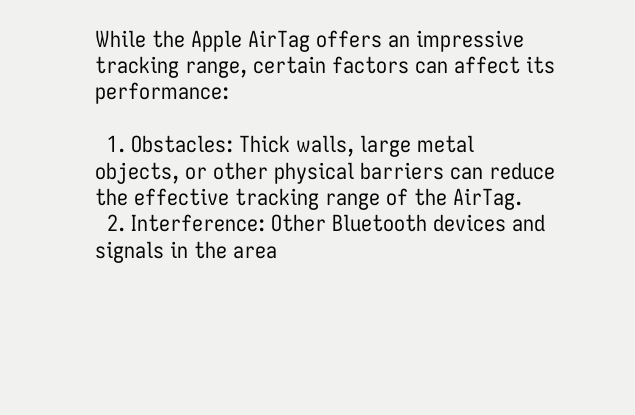While the Apple AirTag offers an impressive tracking range, certain factors can affect its performance:

  1. Obstacles: Thick walls, large metal objects, or other physical barriers can reduce the effective tracking range of the AirTag.
  2. Interference: Other Bluetooth devices and signals in the area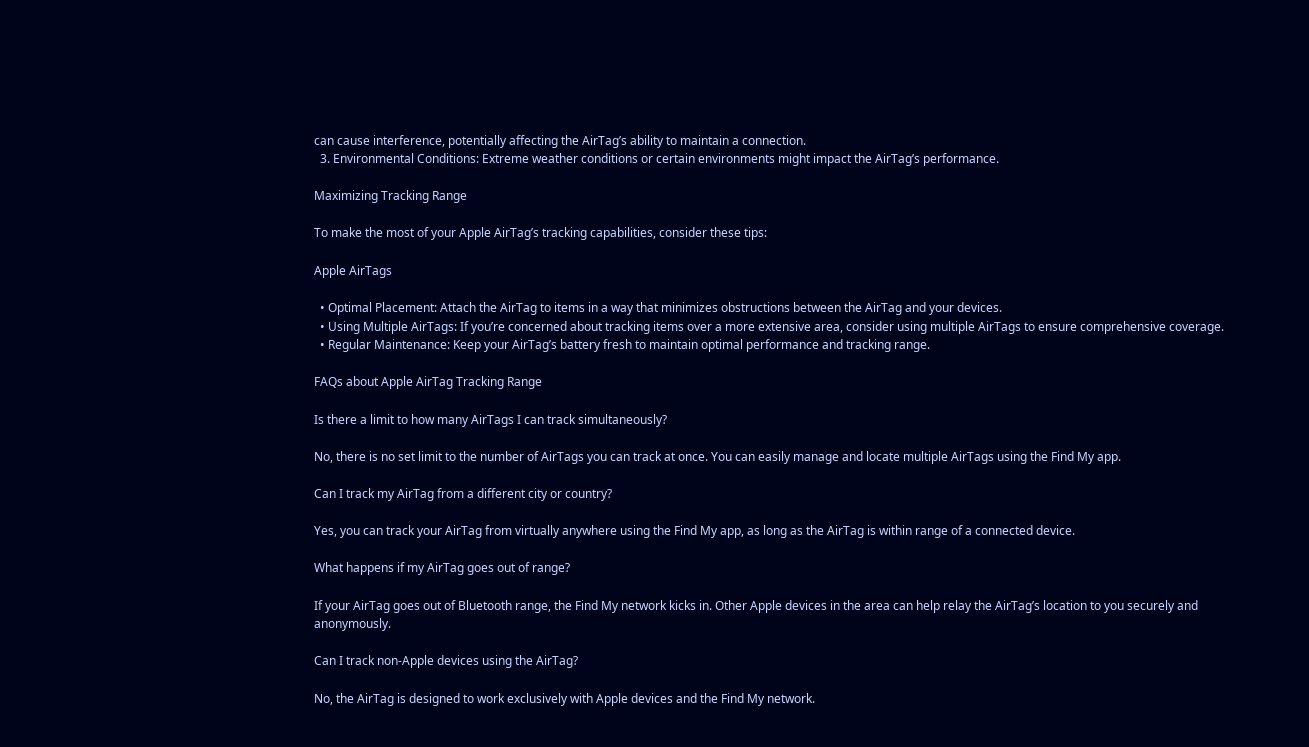can cause interference, potentially affecting the AirTag’s ability to maintain a connection.
  3. Environmental Conditions: Extreme weather conditions or certain environments might impact the AirTag’s performance.

Maximizing Tracking Range

To make the most of your Apple AirTag’s tracking capabilities, consider these tips:

Apple AirTags

  • Optimal Placement: Attach the AirTag to items in a way that minimizes obstructions between the AirTag and your devices.
  • Using Multiple AirTags: If you’re concerned about tracking items over a more extensive area, consider using multiple AirTags to ensure comprehensive coverage.
  • Regular Maintenance: Keep your AirTag’s battery fresh to maintain optimal performance and tracking range.

FAQs about Apple AirTag Tracking Range

Is there a limit to how many AirTags I can track simultaneously?

No, there is no set limit to the number of AirTags you can track at once. You can easily manage and locate multiple AirTags using the Find My app.

Can I track my AirTag from a different city or country?

Yes, you can track your AirTag from virtually anywhere using the Find My app, as long as the AirTag is within range of a connected device.

What happens if my AirTag goes out of range?

If your AirTag goes out of Bluetooth range, the Find My network kicks in. Other Apple devices in the area can help relay the AirTag’s location to you securely and anonymously.

Can I track non-Apple devices using the AirTag?

No, the AirTag is designed to work exclusively with Apple devices and the Find My network.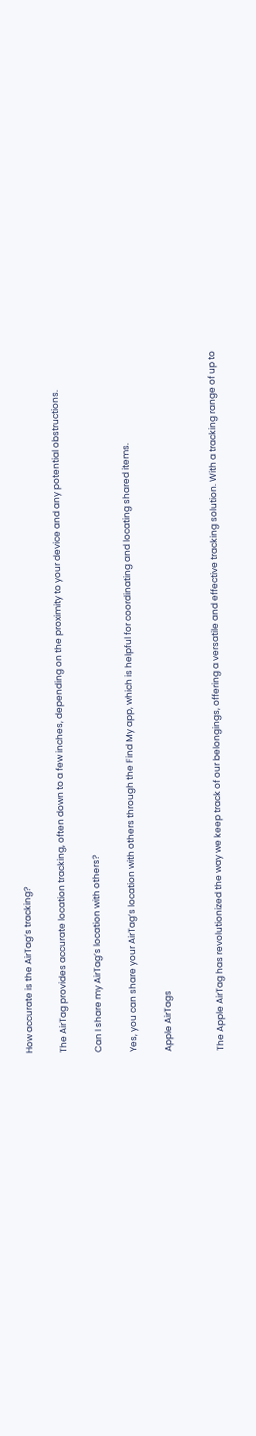How accurate is the AirTag’s tracking?

The AirTag provides accurate location tracking, often down to a few inches, depending on the proximity to your device and any potential obstructions.

Can I share my AirTag’s location with others?

Yes, you can share your AirTag’s location with others through the Find My app, which is helpful for coordinating and locating shared items.

Apple AirTags


The Apple AirTag has revolutionized the way we keep track of our belongings, offering a versatile and effective tracking solution. With a tracking range of up to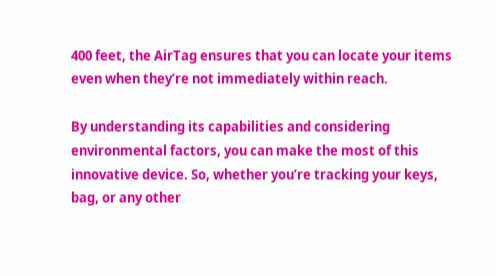400 feet, the AirTag ensures that you can locate your items even when they’re not immediately within reach.

By understanding its capabilities and considering environmental factors, you can make the most of this innovative device. So, whether you’re tracking your keys, bag, or any other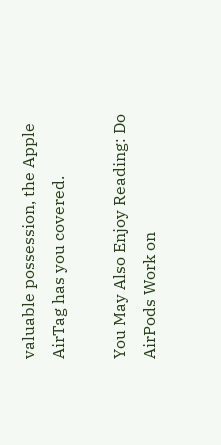valuable possession, the Apple AirTag has you covered.

You May Also Enjoy Reading: Do AirPods Work on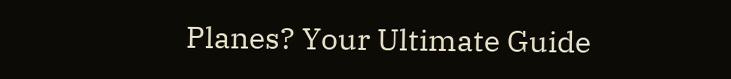Planes? Your Ultimate Guide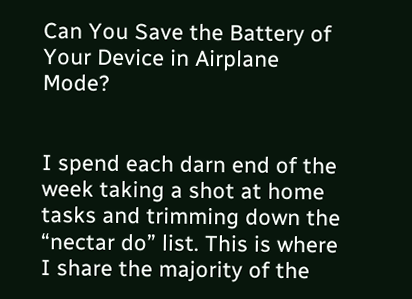Can You Save the Battery of Your Device in Airplane Mode?


I spend each darn end of the week taking a shot at home tasks and trimming down the “nectar do” list. This is where I share the majority of the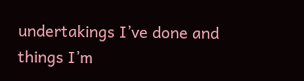undertakings I’ve done and things I’m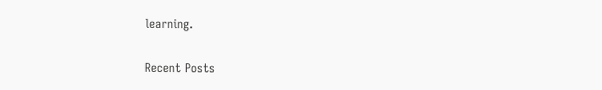learning.

Recent Posts